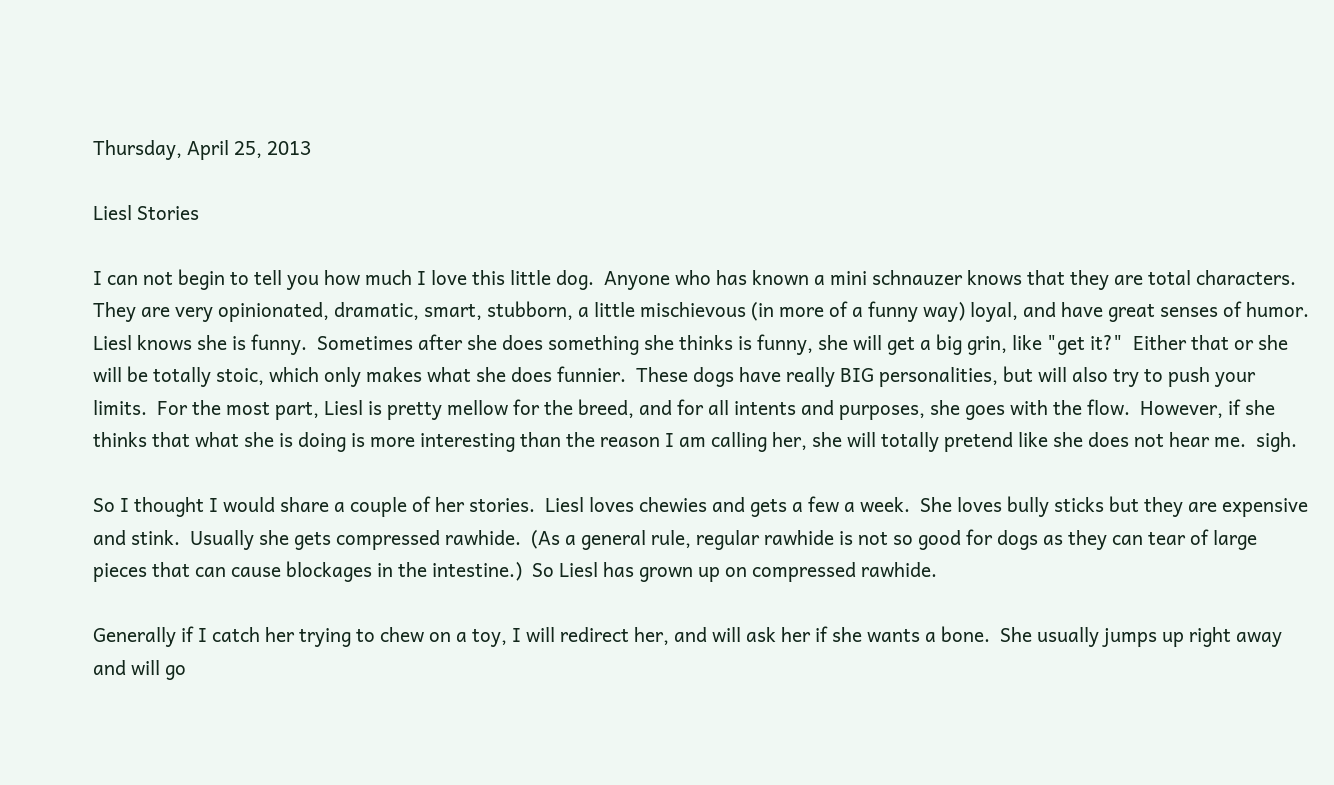Thursday, April 25, 2013

Liesl Stories

I can not begin to tell you how much I love this little dog.  Anyone who has known a mini schnauzer knows that they are total characters.  They are very opinionated, dramatic, smart, stubborn, a little mischievous (in more of a funny way) loyal, and have great senses of humor.  Liesl knows she is funny.  Sometimes after she does something she thinks is funny, she will get a big grin, like "get it?"  Either that or she will be totally stoic, which only makes what she does funnier.  These dogs have really BIG personalities, but will also try to push your limits.  For the most part, Liesl is pretty mellow for the breed, and for all intents and purposes, she goes with the flow.  However, if she thinks that what she is doing is more interesting than the reason I am calling her, she will totally pretend like she does not hear me.  sigh.

So I thought I would share a couple of her stories.  Liesl loves chewies and gets a few a week.  She loves bully sticks but they are expensive and stink.  Usually she gets compressed rawhide.  (As a general rule, regular rawhide is not so good for dogs as they can tear of large pieces that can cause blockages in the intestine.)  So Liesl has grown up on compressed rawhide.

Generally if I catch her trying to chew on a toy, I will redirect her, and will ask her if she wants a bone.  She usually jumps up right away and will go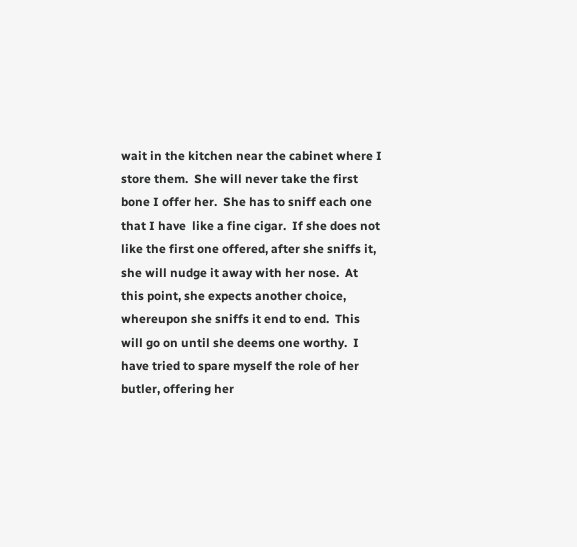wait in the kitchen near the cabinet where I store them.  She will never take the first bone I offer her.  She has to sniff each one that I have  like a fine cigar.  If she does not like the first one offered, after she sniffs it, she will nudge it away with her nose.  At this point, she expects another choice, whereupon she sniffs it end to end.  This will go on until she deems one worthy.  I have tried to spare myself the role of her butler, offering her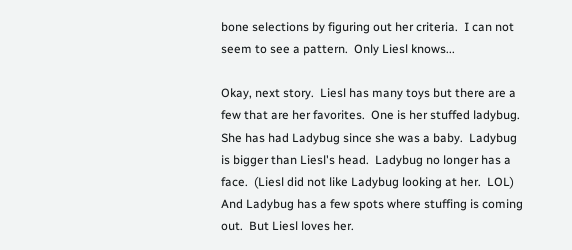bone selections by figuring out her criteria.  I can not seem to see a pattern.  Only Liesl knows...

Okay, next story.  Liesl has many toys but there are a few that are her favorites.  One is her stuffed ladybug. She has had Ladybug since she was a baby.  Ladybug is bigger than Liesl's head.  Ladybug no longer has a face.  (Liesl did not like Ladybug looking at her.  LOL)  And Ladybug has a few spots where stuffing is coming out.  But Liesl loves her.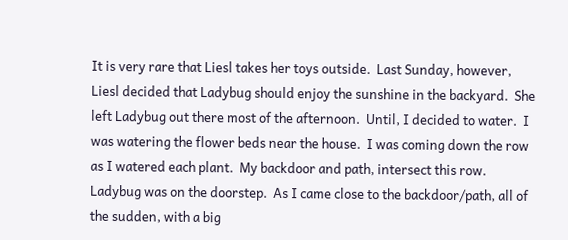It is very rare that Liesl takes her toys outside.  Last Sunday, however, Liesl decided that Ladybug should enjoy the sunshine in the backyard.  She left Ladybug out there most of the afternoon.  Until, I decided to water.  I was watering the flower beds near the house.  I was coming down the row as I watered each plant.  My backdoor and path, intersect this row.  Ladybug was on the doorstep.  As I came close to the backdoor/path, all of the sudden, with a big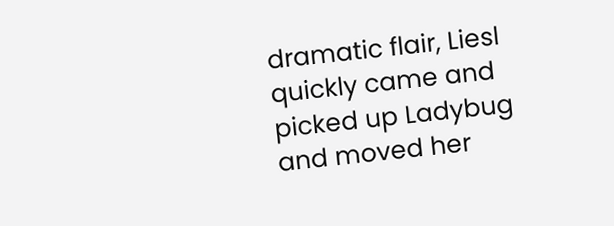dramatic flair, Liesl quickly came and picked up Ladybug and moved her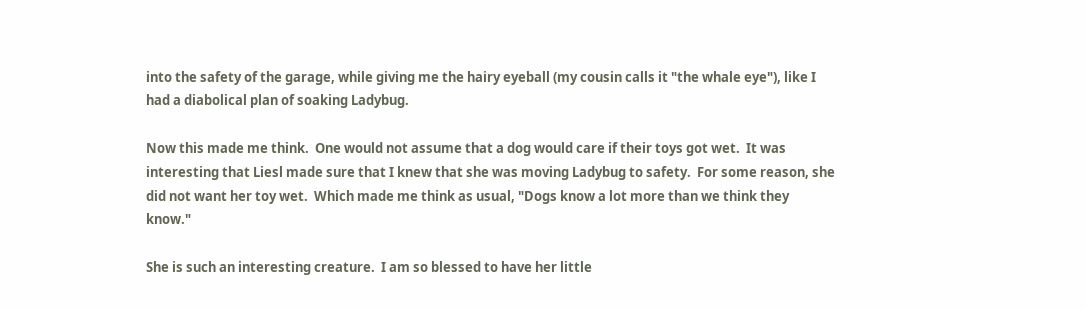into the safety of the garage, while giving me the hairy eyeball (my cousin calls it "the whale eye"), like I had a diabolical plan of soaking Ladybug.

Now this made me think.  One would not assume that a dog would care if their toys got wet.  It was interesting that Liesl made sure that I knew that she was moving Ladybug to safety.  For some reason, she did not want her toy wet.  Which made me think as usual, "Dogs know a lot more than we think they know."

She is such an interesting creature.  I am so blessed to have her little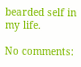bearded self in my life.

No comments: